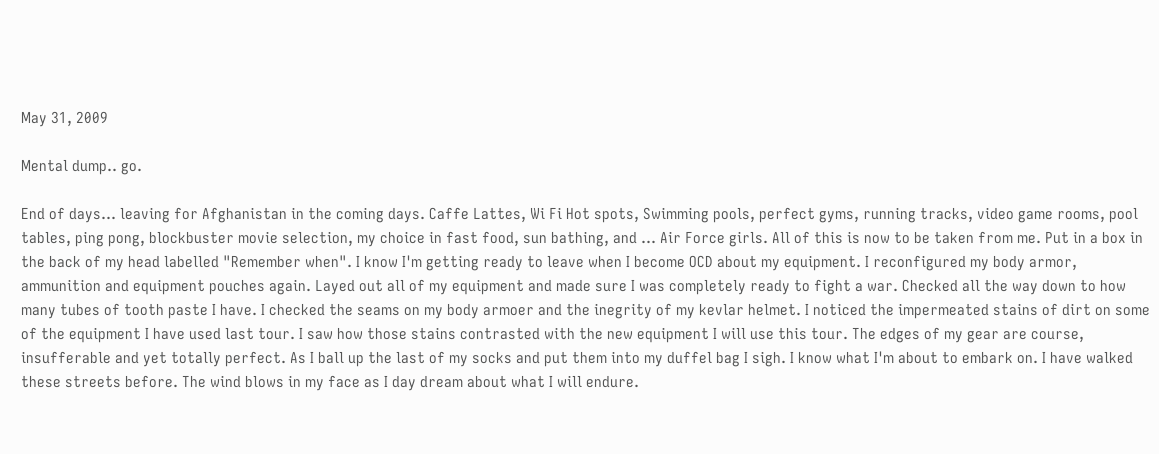May 31, 2009

Mental dump.. go.

End of days... leaving for Afghanistan in the coming days. Caffe Lattes, Wi Fi Hot spots, Swimming pools, perfect gyms, running tracks, video game rooms, pool tables, ping pong, blockbuster movie selection, my choice in fast food, sun bathing, and ... Air Force girls. All of this is now to be taken from me. Put in a box in the back of my head labelled "Remember when". I know I'm getting ready to leave when I become OCD about my equipment. I reconfigured my body armor, ammunition and equipment pouches again. Layed out all of my equipment and made sure I was completely ready to fight a war. Checked all the way down to how many tubes of tooth paste I have. I checked the seams on my body armoer and the inegrity of my kevlar helmet. I noticed the impermeated stains of dirt on some of the equipment I have used last tour. I saw how those stains contrasted with the new equipment I will use this tour. The edges of my gear are course, insufferable and yet totally perfect. As I ball up the last of my socks and put them into my duffel bag I sigh. I know what I'm about to embark on. I have walked these streets before. The wind blows in my face as I day dream about what I will endure.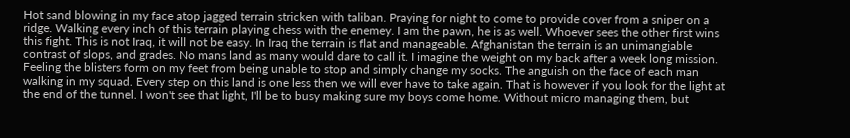Hot sand blowing in my face atop jagged terrain stricken with taliban. Praying for night to come to provide cover from a sniper on a ridge. Walking every inch of this terrain playing chess with the enemey. I am the pawn, he is as well. Whoever sees the other first wins this fight. This is not Iraq, it will not be easy. In Iraq the terrain is flat and manageable. Afghanistan the terrain is an unimangiable contrast of slops, and grades. No mans land as many would dare to call it. I imagine the weight on my back after a week long mission. Feeling the blisters form on my feet from being unable to stop and simply change my socks. The anguish on the face of each man walking in my squad. Every step on this land is one less then we will ever have to take again. That is however if you look for the light at the end of the tunnel. I won't see that light, I'll be to busy making sure my boys come home. Without micro managing them, but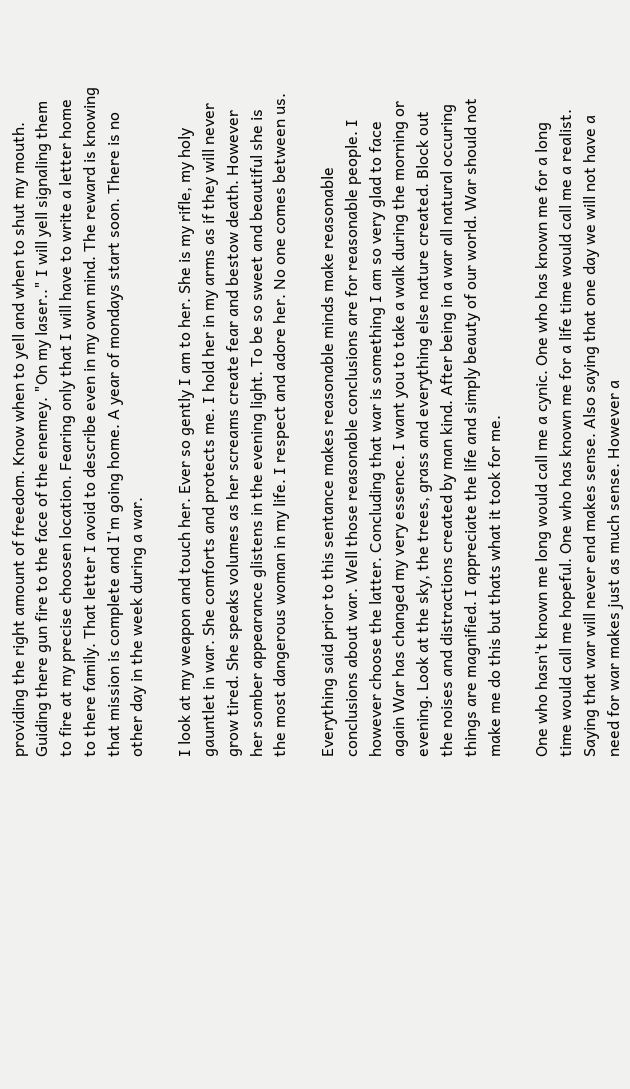providing the right amount of freedom. Know when to yell and when to shut my mouth. Guiding there gun fire to the face of the enemey. "On my laser.." I will yell signaling them to fire at my precise choosen location. Fearing only that I will have to write a letter home to there family. That letter I avoid to describe even in my own mind. The reward is knowing that mission is complete and I'm going home. A year of mondays start soon. There is no other day in the week during a war.

I look at my weapon and touch her. Ever so gently I am to her. She is my rifle, my holy gauntlet in war. She comforts and protects me. I hold her in my arms as if they will never grow tired. She speaks volumes as her screams create fear and bestow death. However her somber appearance glistens in the evening light. To be so sweet and beautiful she is the most dangerous woman in my life. I respect and adore her. No one comes between us.

Everything said prior to this sentance makes reasonable minds make reasonable conclusions about war. Well those reasonable conclusions are for reasonable people. I however choose the latter. Concluding that war is something I am so very glad to face again War has changed my very essence. I want you to take a walk during the morning or evening. Look at the sky, the trees, grass and everything else nature created. Block out the noises and distractions created by man kind. After being in a war all natural occuring things are magnified. I appreciate the life and simply beauty of our world. War should not make me do this but thats what it took for me.

One who hasn't known me long would call me a cynic. One who has known me for a long time would call me hopeful. One who has known me for a life time would call me a realist. Saying that war will never end makes sense. Also saying that one day we will not have a need for war makes just as much sense. However a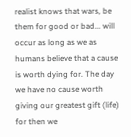realist knows that wars, be them for good or bad... will occur as long as we as humans believe that a cause is worth dying for. The day we have no cause worth giving our greatest gift (life) for then we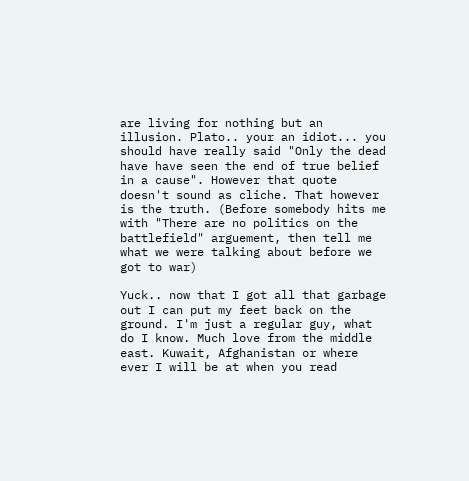are living for nothing but an illusion. Plato.. your an idiot... you should have really said "Only the dead have have seen the end of true belief in a cause". However that quote doesn't sound as cliche. That however is the truth. (Before somebody hits me with "There are no politics on the battlefield" arguement, then tell me what we were talking about before we got to war)

Yuck.. now that I got all that garbage out I can put my feet back on the ground. I'm just a regular guy, what do I know. Much love from the middle east. Kuwait, Afghanistan or where ever I will be at when you read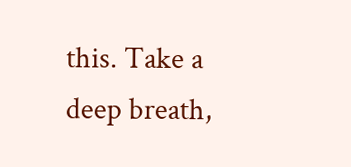this. Take a deep breath,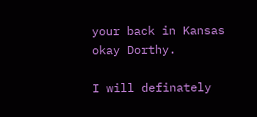your back in Kansas okay Dorthy.

I will definately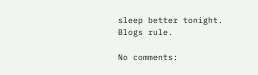sleep better tonight. Blogs rule.

No comments: